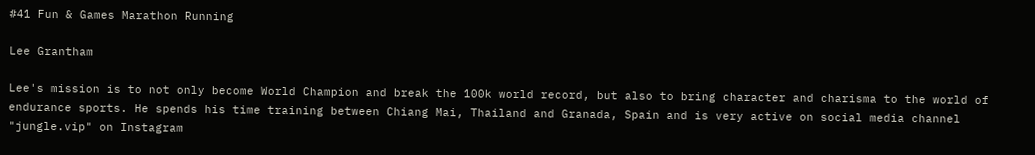#41 Fun & Games Marathon Running

Lee Grantham

Lee's mission is to not only become World Champion and break the 100k world record, but also to bring character and charisma to the world of endurance sports. He spends his time training between Chiang Mai, Thailand and Granada, Spain and is very active on social media channel "jungle.vip" on Instagram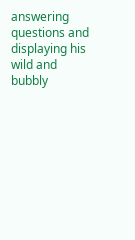answering questions and displaying his wild and bubbly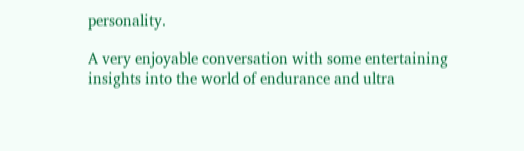personality.

A very enjoyable conversation with some entertaining insights into the world of endurance and ultra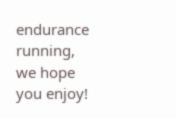endurance running, we hope you enjoy!